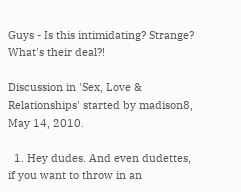Guys - Is this intimidating? Strange? What's their deal?!

Discussion in 'Sex, Love & Relationships' started by madison8, May 14, 2010.

  1. Hey dudes. And even dudettes, if you want to throw in an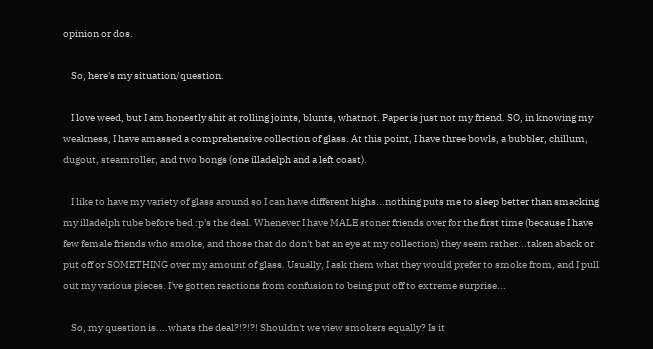opinion or dos.

    So, here's my situation/question.

    I love weed, but I am honestly shit at rolling joints, blunts, whatnot. Paper is just not my friend. SO, in knowing my weakness, I have amassed a comprehensive collection of glass. At this point, I have three bowls, a bubbler, chillum, dugout, steamroller, and two bongs (one illadelph and a left coast).

    I like to have my variety of glass around so I can have different highs...nothing puts me to sleep better than smacking my illadelph tube before bed :p's the deal. Whenever I have MALE stoner friends over for the first time (because I have few female friends who smoke, and those that do don't bat an eye at my collection) they seem rather...taken aback or put off or SOMETHING over my amount of glass. Usually, I ask them what they would prefer to smoke from, and I pull out my various pieces. I've gotten reactions from confusion to being put off to extreme surprise...

    So, my question is....whats the deal?!?!?! Shouldn't we view smokers equally? Is it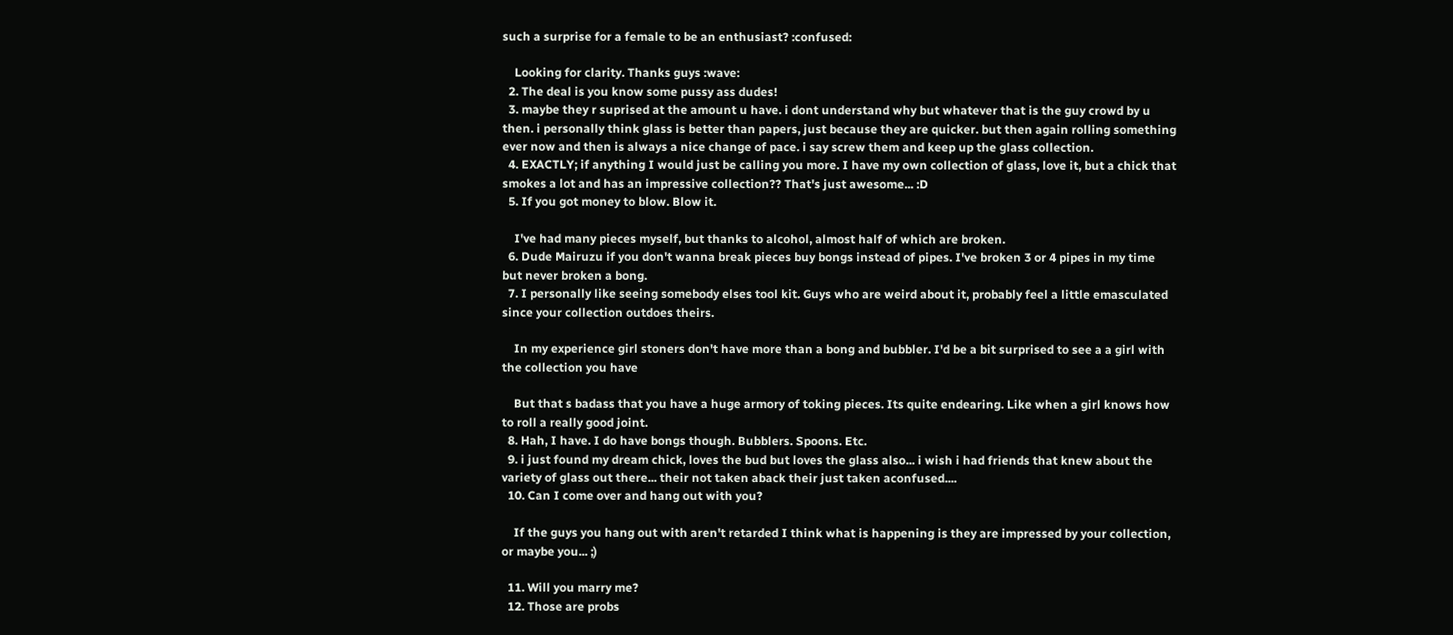such a surprise for a female to be an enthusiast? :confused:

    Looking for clarity. Thanks guys :wave:
  2. The deal is you know some pussy ass dudes!
  3. maybe they r suprised at the amount u have. i dont understand why but whatever that is the guy crowd by u then. i personally think glass is better than papers, just because they are quicker. but then again rolling something ever now and then is always a nice change of pace. i say screw them and keep up the glass collection.
  4. EXACTLY; if anything I would just be calling you more. I have my own collection of glass, love it, but a chick that smokes a lot and has an impressive collection?? That's just awesome... :D
  5. If you got money to blow. Blow it.

    I've had many pieces myself, but thanks to alcohol, almost half of which are broken.
  6. Dude Mairuzu if you don't wanna break pieces buy bongs instead of pipes. I've broken 3 or 4 pipes in my time but never broken a bong.
  7. I personally like seeing somebody elses tool kit. Guys who are weird about it, probably feel a little emasculated since your collection outdoes theirs.

    In my experience girl stoners don't have more than a bong and bubbler. I'd be a bit surprised to see a a girl with the collection you have

    But that s badass that you have a huge armory of toking pieces. Its quite endearing. Like when a girl knows how to roll a really good joint.
  8. Hah, I have. I do have bongs though. Bubblers. Spoons. Etc.
  9. i just found my dream chick, loves the bud but loves the glass also... i wish i had friends that knew about the variety of glass out there... their not taken aback their just taken aconfused....
  10. Can I come over and hang out with you?

    If the guys you hang out with aren't retarded I think what is happening is they are impressed by your collection, or maybe you... ;)

  11. Will you marry me?
  12. Those are probs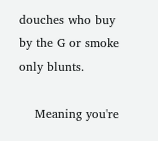douches who buy by the G or smoke only blunts.

    Meaning you're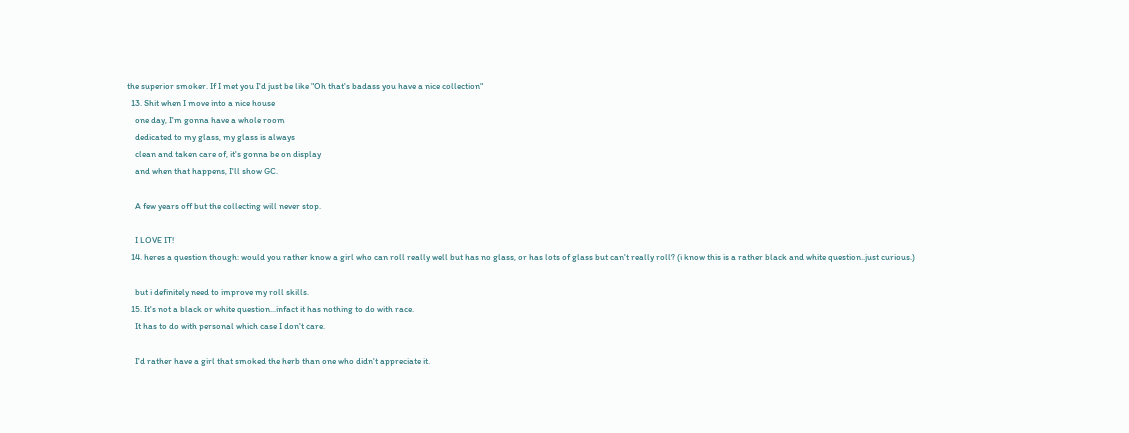the superior smoker. If I met you I'd just be like "Oh that's badass you have a nice collection"
  13. Shit when I move into a nice house
    one day, I'm gonna have a whole room
    dedicated to my glass, my glass is always
    clean and taken care of, it's gonna be on display
    and when that happens, I'll show GC.

    A few years off but the collecting will never stop.

    I LOVE IT!
  14. heres a question though: would you rather know a girl who can roll really well but has no glass, or has lots of glass but can't really roll? (i know this is a rather black and white question..just curious.)

    but i definitely need to improve my roll skills.
  15. It's not a black or white question...infact it has nothing to do with race.
    It has to do with personal which case I don't care.

    I'd rather have a girl that smoked the herb than one who didn't appreciate it.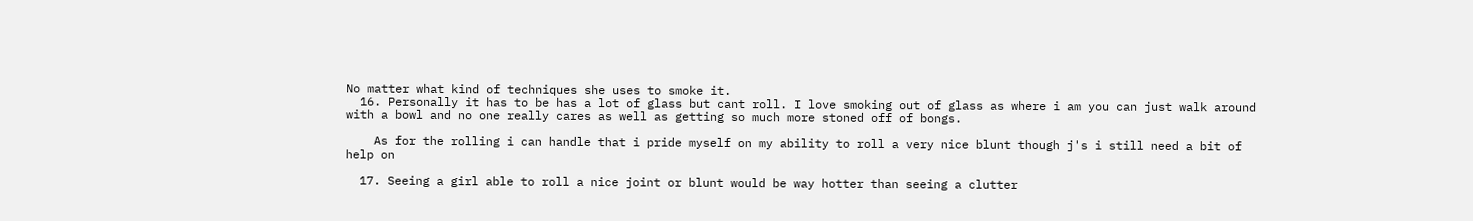No matter what kind of techniques she uses to smoke it.
  16. Personally it has to be has a lot of glass but cant roll. I love smoking out of glass as where i am you can just walk around with a bowl and no one really cares as well as getting so much more stoned off of bongs.

    As for the rolling i can handle that i pride myself on my ability to roll a very nice blunt though j's i still need a bit of help on

  17. Seeing a girl able to roll a nice joint or blunt would be way hotter than seeing a clutter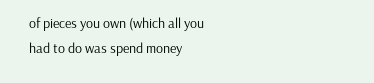of pieces you own (which all you had to do was spend money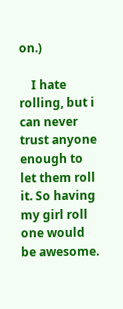on.)

    I hate rolling, but i can never trust anyone enough to let them roll it. So having my girl roll one would be awesome.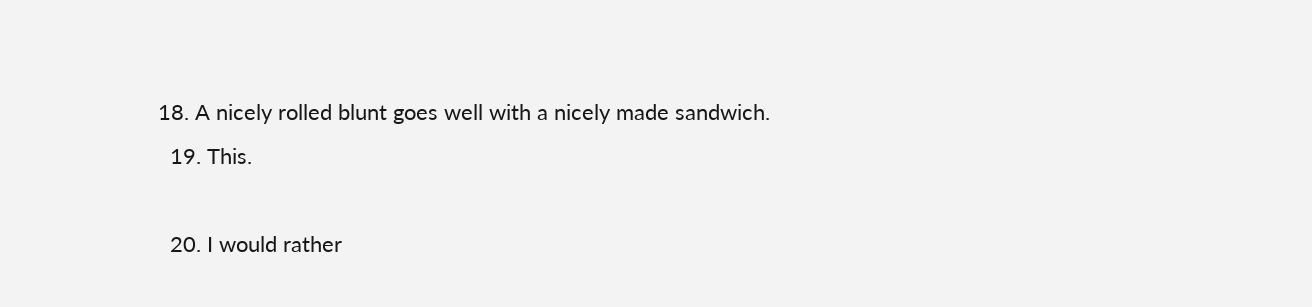18. A nicely rolled blunt goes well with a nicely made sandwich.
  19. This.

  20. I would rather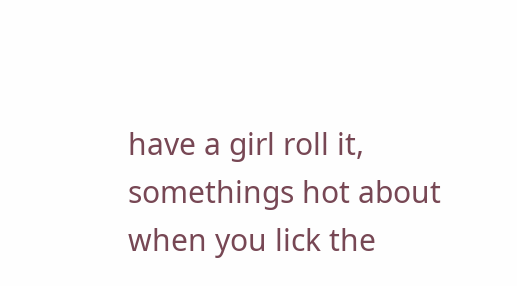have a girl roll it, somethings hot about when you lick the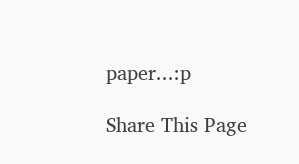paper...:p

Share This Page